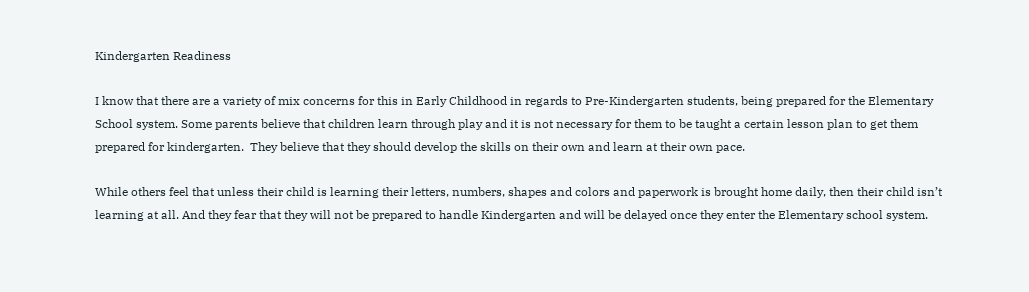Kindergarten Readiness

I know that there are a variety of mix concerns for this in Early Childhood in regards to Pre-Kindergarten students, being prepared for the Elementary School system. Some parents believe that children learn through play and it is not necessary for them to be taught a certain lesson plan to get them prepared for kindergarten.  They believe that they should develop the skills on their own and learn at their own pace.

While others feel that unless their child is learning their letters, numbers, shapes and colors and paperwork is brought home daily, then their child isn’t learning at all. And they fear that they will not be prepared to handle Kindergarten and will be delayed once they enter the Elementary school system.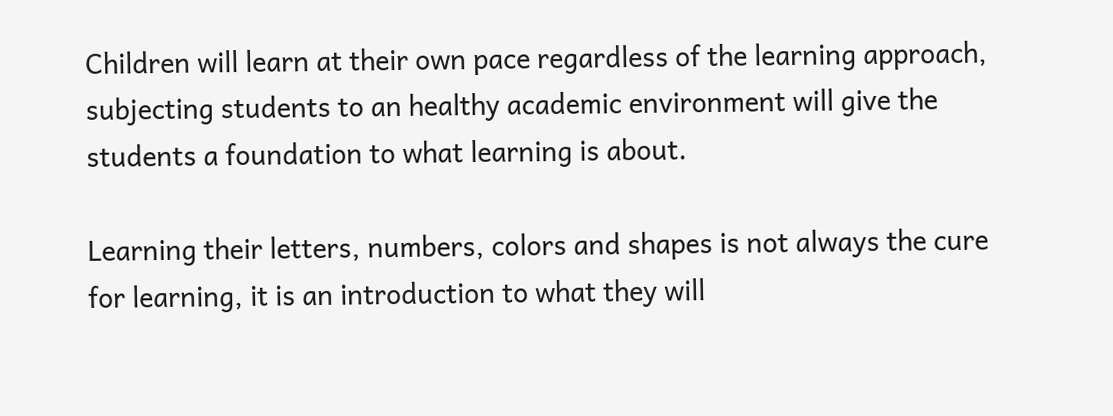Children will learn at their own pace regardless of the learning approach, subjecting students to an healthy academic environment will give the students a foundation to what learning is about.

Learning their letters, numbers, colors and shapes is not always the cure for learning, it is an introduction to what they will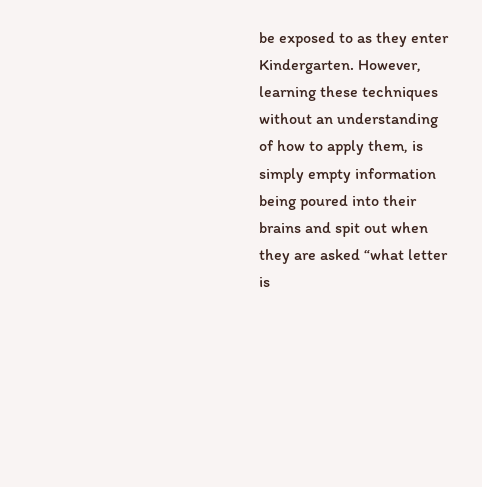be exposed to as they enter Kindergarten. However, learning these techniques without an understanding of how to apply them, is simply empty information being poured into their brains and spit out when they are asked “what letter is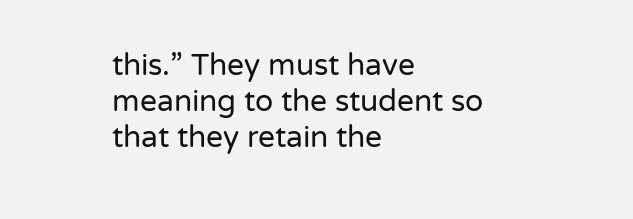this.” They must have meaning to the student so that they retain the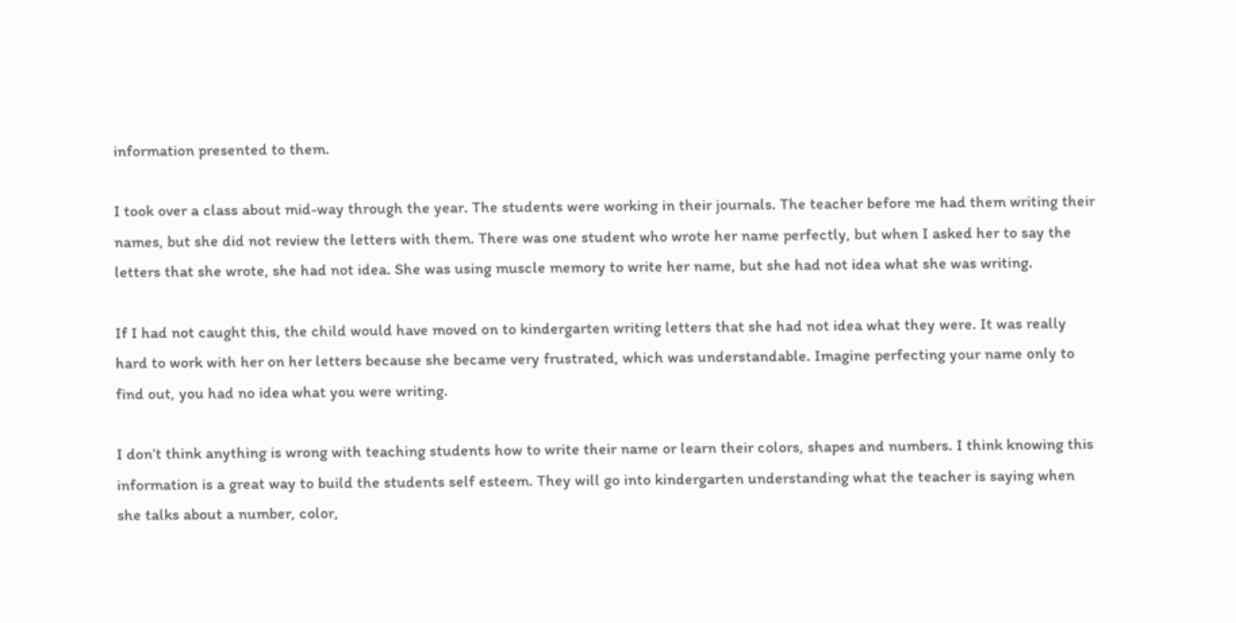information presented to them.

I took over a class about mid-way through the year. The students were working in their journals. The teacher before me had them writing their names, but she did not review the letters with them. There was one student who wrote her name perfectly, but when I asked her to say the letters that she wrote, she had not idea. She was using muscle memory to write her name, but she had not idea what she was writing.

If I had not caught this, the child would have moved on to kindergarten writing letters that she had not idea what they were. It was really hard to work with her on her letters because she became very frustrated, which was understandable. Imagine perfecting your name only to find out, you had no idea what you were writing.

I don’t think anything is wrong with teaching students how to write their name or learn their colors, shapes and numbers. I think knowing this information is a great way to build the students self esteem. They will go into kindergarten understanding what the teacher is saying when she talks about a number, color,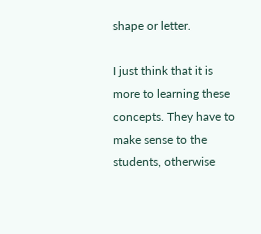shape or letter.

I just think that it is more to learning these concepts. They have to make sense to the students, otherwise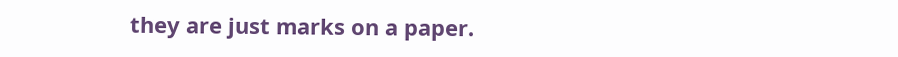they are just marks on a paper.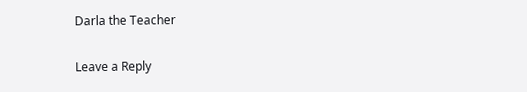Darla the Teacher

Leave a Reply